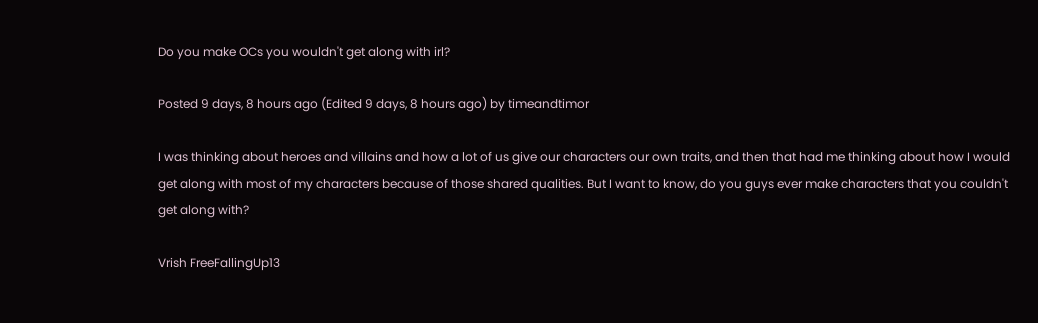Do you make OCs you wouldn't get along with irl?

Posted 9 days, 8 hours ago (Edited 9 days, 8 hours ago) by timeandtimor

I was thinking about heroes and villains and how a lot of us give our characters our own traits, and then that had me thinking about how I would get along with most of my characters because of those shared qualities. But I want to know, do you guys ever make characters that you couldn't get along with?

Vrish FreeFallingUp13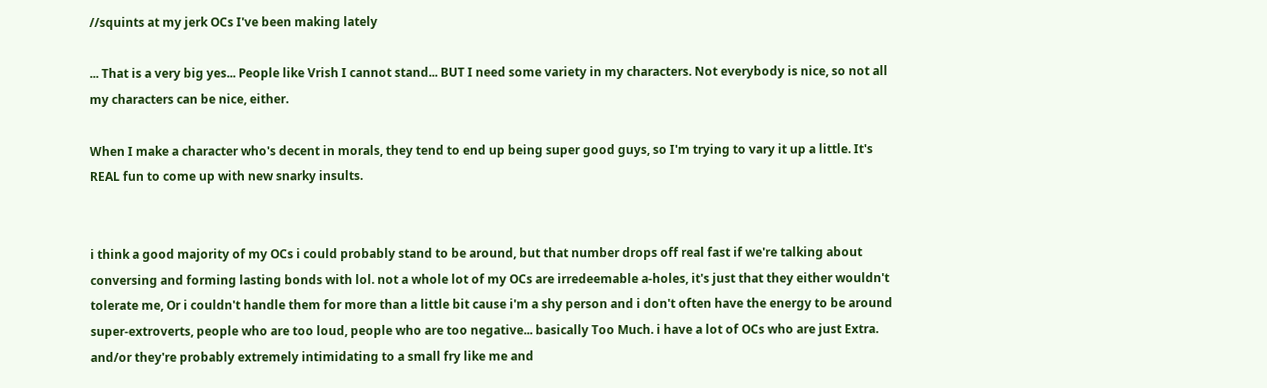//squints at my jerk OCs I've been making lately

... That is a very big yes... People like Vrish I cannot stand... BUT I need some variety in my characters. Not everybody is nice, so not all my characters can be nice, either.

When I make a character who's decent in morals, they tend to end up being super good guys, so I'm trying to vary it up a little. It's REAL fun to come up with new snarky insults.


i think a good majority of my OCs i could probably stand to be around, but that number drops off real fast if we're talking about conversing and forming lasting bonds with lol. not a whole lot of my OCs are irredeemable a-holes, it's just that they either wouldn't tolerate me, Or i couldn't handle them for more than a little bit cause i'm a shy person and i don't often have the energy to be around super-extroverts, people who are too loud, people who are too negative... basically Too Much. i have a lot of OCs who are just Extra. and/or they're probably extremely intimidating to a small fry like me and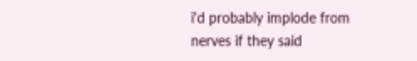i'd probably implode from nerves if they said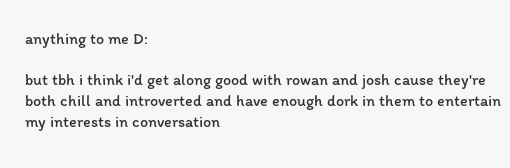anything to me D:

but tbh i think i'd get along good with rowan and josh cause they're both chill and introverted and have enough dork in them to entertain my interests in conversation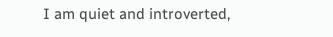I am quiet and introverted,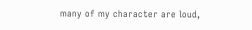many of my character are loud,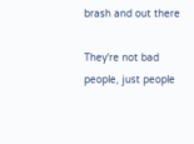brash and out there

They're not bad people, just people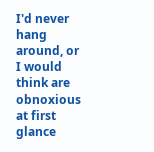I'd never hang around, or I would think are obnoxious at first glance